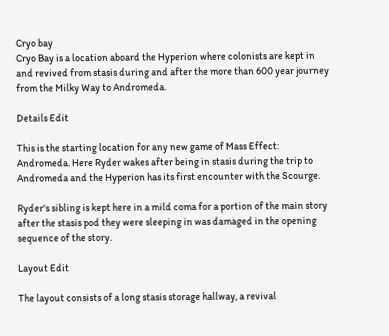Cryo bay
Cryo Bay is a location aboard the Hyperion where colonists are kept in and revived from stasis during and after the more than 600 year journey from the Milky Way to Andromeda.

Details Edit

This is the starting location for any new game of Mass Effect: Andromeda. Here Ryder wakes after being in stasis during the trip to Andromeda and the Hyperion has its first encounter with the Scourge.

Ryder's sibling is kept here in a mild coma for a portion of the main story after the stasis pod they were sleeping in was damaged in the opening sequence of the story.

Layout Edit

The layout consists of a long stasis storage hallway, a revival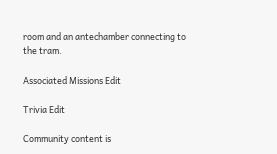room and an antechamber connecting to the tram.

Associated Missions Edit

Trivia Edit

Community content is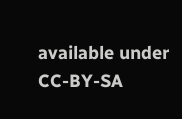available under CC-BY-SA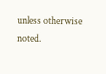unless otherwise noted.